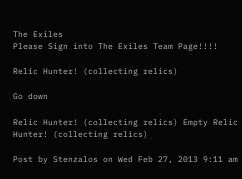The Exiles
Please Sign into The Exiles Team Page!!!!

Relic Hunter! (collecting relics)

Go down

Relic Hunter! (collecting relics) Empty Relic Hunter! (collecting relics)

Post by Stenzalos on Wed Feb 27, 2013 9:11 am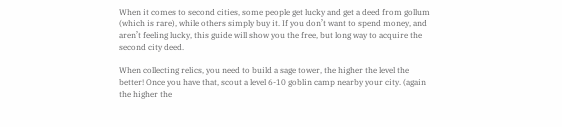When it comes to second cities, some people get lucky and get a deed from gollum (which is rare), while others simply buy it. If you don’t want to spend money, and aren’t feeling lucky, this guide will show you the free, but long way to acquire the second city deed.

When collecting relics, you need to build a sage tower, the higher the level the better! Once you have that, scout a level 6-10 goblin camp nearby your city. (again the higher the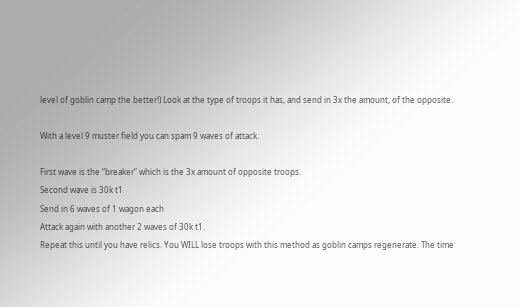level of goblin camp the better!) Look at the type of troops it has, and send in 3x the amount, of the opposite.

With a level 9 muster field you can spam 9 waves of attack.

First wave is the “breaker” which is the 3x amount of opposite troops.
Second wave is 30k t1
Send in 6 waves of 1 wagon each
Attack again with another 2 waves of 30k t1.
Repeat this until you have relics. You WILL lose troops with this method as goblin camps regenerate. The time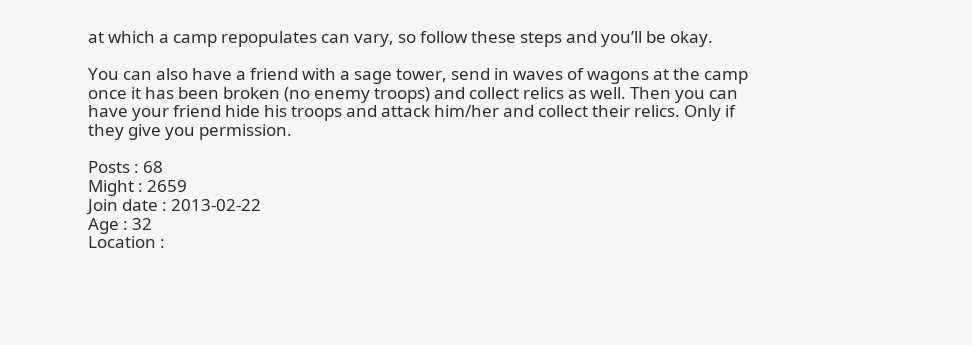at which a camp repopulates can vary, so follow these steps and you’ll be okay.

You can also have a friend with a sage tower, send in waves of wagons at the camp once it has been broken (no enemy troops) and collect relics as well. Then you can have your friend hide his troops and attack him/her and collect their relics. Only if they give you permission.

Posts : 68
Might : 2659
Join date : 2013-02-22
Age : 32
Location :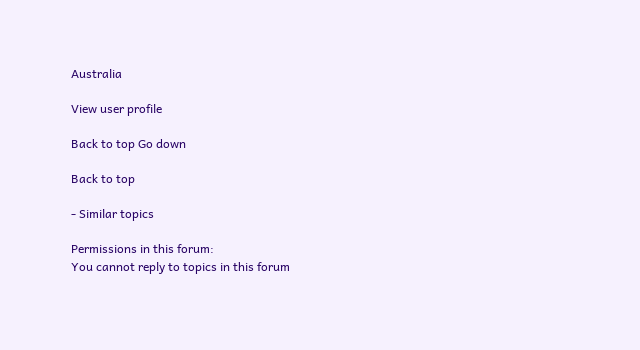Australia

View user profile

Back to top Go down

Back to top

- Similar topics

Permissions in this forum:
You cannot reply to topics in this forum